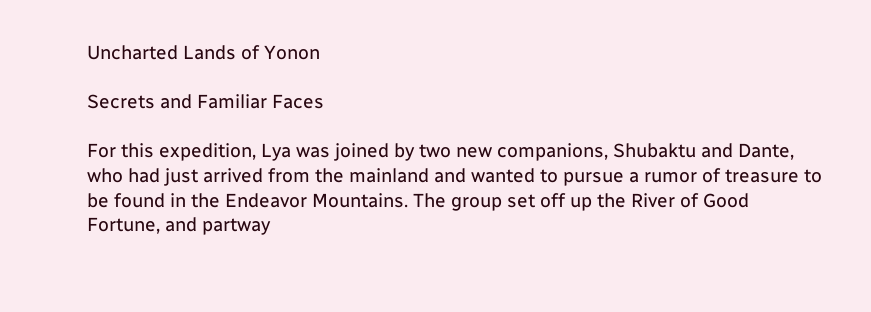Uncharted Lands of Yonon

Secrets and Familiar Faces

For this expedition, Lya was joined by two new companions, Shubaktu and Dante, who had just arrived from the mainland and wanted to pursue a rumor of treasure to be found in the Endeavor Mountains. The group set off up the River of Good Fortune, and partway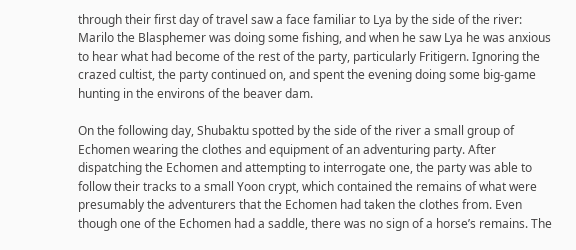through their first day of travel saw a face familiar to Lya by the side of the river: Marilo the Blasphemer was doing some fishing, and when he saw Lya he was anxious to hear what had become of the rest of the party, particularly Fritigern. Ignoring the crazed cultist, the party continued on, and spent the evening doing some big-game hunting in the environs of the beaver dam.

On the following day, Shubaktu spotted by the side of the river a small group of Echomen wearing the clothes and equipment of an adventuring party. After dispatching the Echomen and attempting to interrogate one, the party was able to follow their tracks to a small Yoon crypt, which contained the remains of what were presumably the adventurers that the Echomen had taken the clothes from. Even though one of the Echomen had a saddle, there was no sign of a horse’s remains. The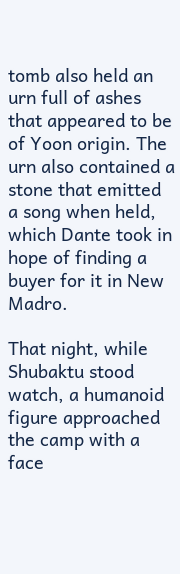tomb also held an urn full of ashes that appeared to be of Yoon origin. The urn also contained a stone that emitted a song when held, which Dante took in hope of finding a buyer for it in New Madro.

That night, while Shubaktu stood watch, a humanoid figure approached the camp with a face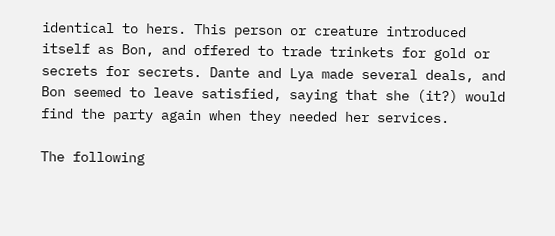identical to hers. This person or creature introduced itself as Bon, and offered to trade trinkets for gold or secrets for secrets. Dante and Lya made several deals, and Bon seemed to leave satisfied, saying that she (it?) would find the party again when they needed her services.

The following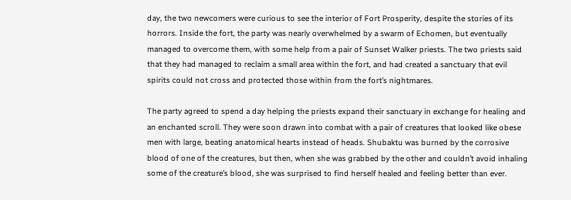day, the two newcomers were curious to see the interior of Fort Prosperity, despite the stories of its horrors. Inside the fort, the party was nearly overwhelmed by a swarm of Echomen, but eventually managed to overcome them, with some help from a pair of Sunset Walker priests. The two priests said that they had managed to reclaim a small area within the fort, and had created a sanctuary that evil spirits could not cross and protected those within from the fort’s nightmares.

The party agreed to spend a day helping the priests expand their sanctuary in exchange for healing and an enchanted scroll. They were soon drawn into combat with a pair of creatures that looked like obese men with large, beating anatomical hearts instead of heads. Shubaktu was burned by the corrosive blood of one of the creatures, but then, when she was grabbed by the other and couldn’t avoid inhaling some of the creature’s blood, she was surprised to find herself healed and feeling better than ever.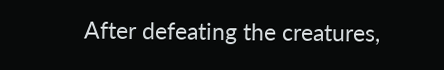After defeating the creatures,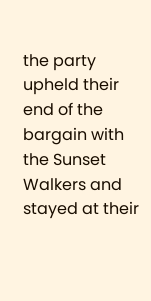the party upheld their end of the bargain with the Sunset Walkers and stayed at their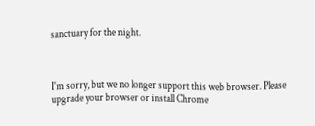sanctuary for the night.



I'm sorry, but we no longer support this web browser. Please upgrade your browser or install Chrome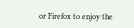or Firefox to enjoy the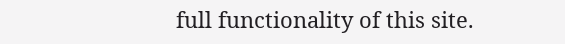full functionality of this site.